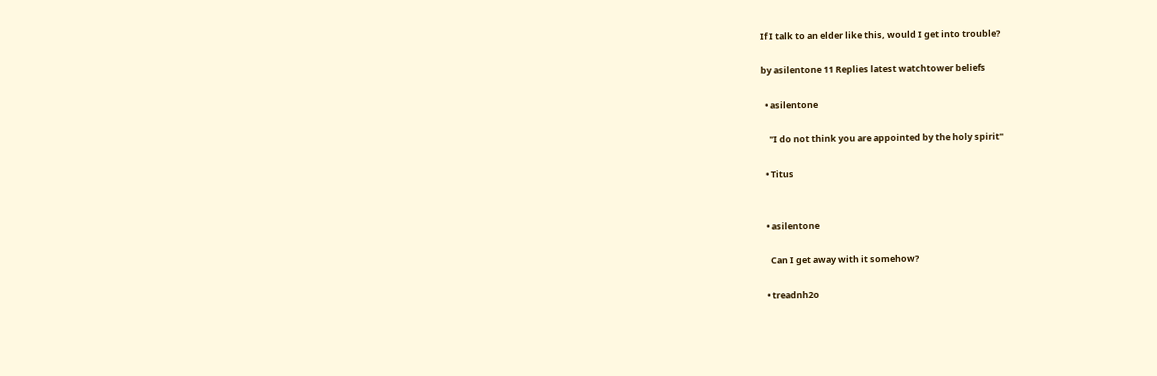If I talk to an elder like this, would I get into trouble?

by asilentone 11 Replies latest watchtower beliefs

  • asilentone

    "I do not think you are appointed by the holy spirit"

  • Titus


  • asilentone

    Can I get away with it somehow?

  • treadnh2o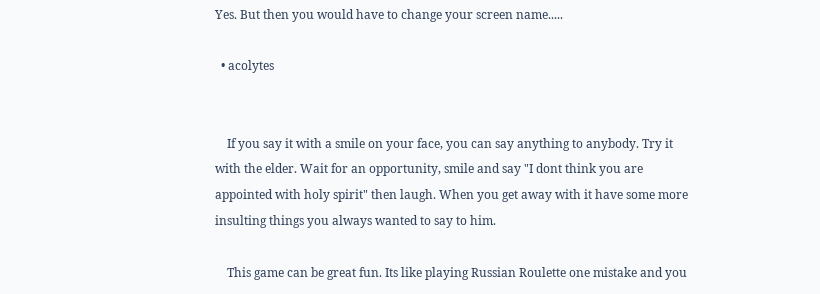Yes. But then you would have to change your screen name.....

  • acolytes


    If you say it with a smile on your face, you can say anything to anybody. Try it with the elder. Wait for an opportunity, smile and say "I dont think you are appointed with holy spirit" then laugh. When you get away with it have some more insulting things you always wanted to say to him.

    This game can be great fun. Its like playing Russian Roulette one mistake and you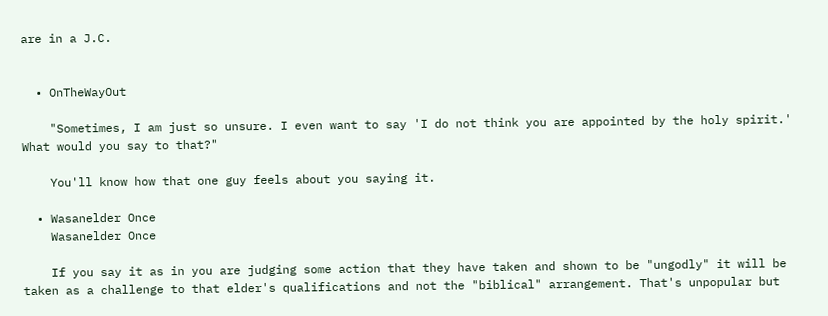are in a J.C.


  • OnTheWayOut

    "Sometimes, I am just so unsure. I even want to say 'I do not think you are appointed by the holy spirit.' What would you say to that?"

    You'll know how that one guy feels about you saying it.

  • Wasanelder Once
    Wasanelder Once

    If you say it as in you are judging some action that they have taken and shown to be "ungodly" it will be taken as a challenge to that elder's qualifications and not the "biblical" arrangement. That's unpopular but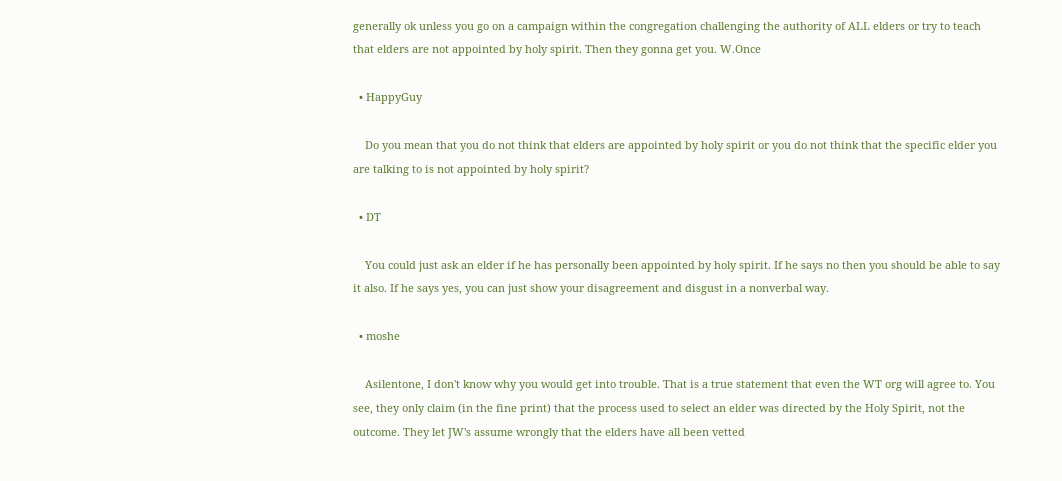generally ok unless you go on a campaign within the congregation challenging the authority of ALL elders or try to teach that elders are not appointed by holy spirit. Then they gonna get you. W.Once

  • HappyGuy

    Do you mean that you do not think that elders are appointed by holy spirit or you do not think that the specific elder you are talking to is not appointed by holy spirit?

  • DT

    You could just ask an elder if he has personally been appointed by holy spirit. If he says no then you should be able to say it also. If he says yes, you can just show your disagreement and disgust in a nonverbal way.

  • moshe

    Asilentone, I don't know why you would get into trouble. That is a true statement that even the WT org will agree to. You see, they only claim (in the fine print) that the process used to select an elder was directed by the Holy Spirit, not the outcome. They let JW's assume wrongly that the elders have all been vetted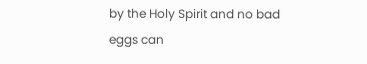by the Holy Spirit and no bad eggs can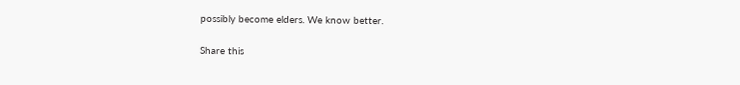possibly become elders. We know better.

Share this